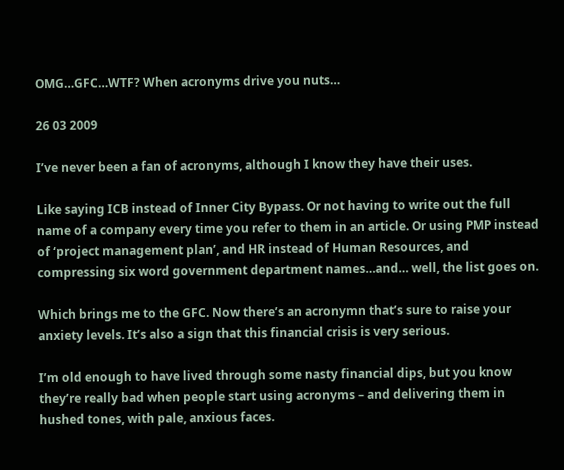OMG…GFC…WTF? When acronyms drive you nuts…

26 03 2009

I’ve never been a fan of acronyms, although I know they have their uses.

Like saying ICB instead of Inner City Bypass. Or not having to write out the full name of a company every time you refer to them in an article. Or using PMP instead of ‘project management plan’, and HR instead of Human Resources, and compressing six word government department names…and… well, the list goes on.

Which brings me to the GFC. Now there’s an acronymn that’s sure to raise your anxiety levels. It’s also a sign that this financial crisis is very serious.

I’m old enough to have lived through some nasty financial dips, but you know they’re really bad when people start using acronyms – and delivering them in hushed tones, with pale, anxious faces.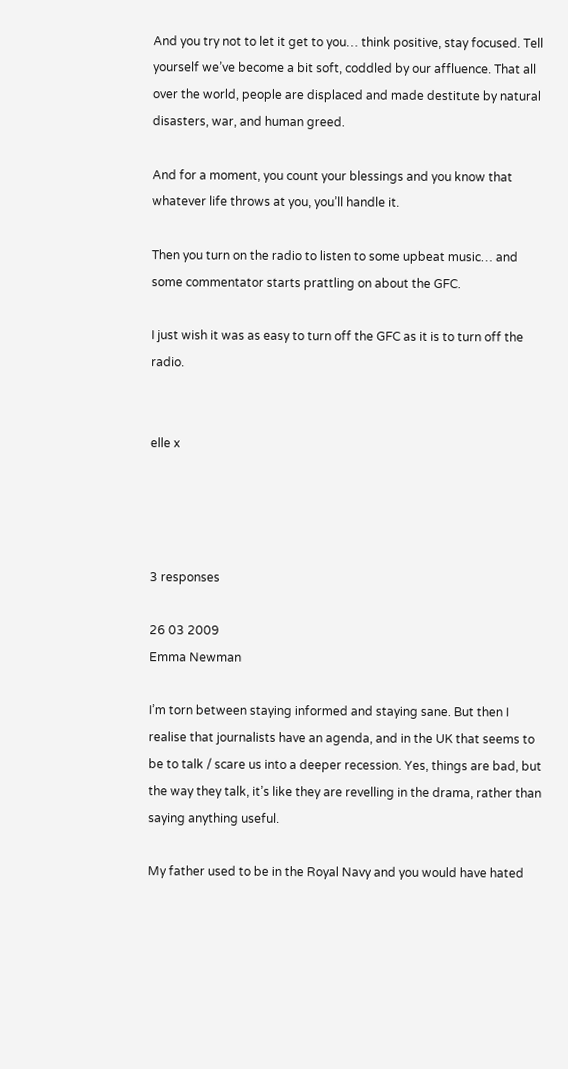And you try not to let it get to you… think positive, stay focused. Tell yourself we’ve become a bit soft, coddled by our affluence. That all over the world, people are displaced and made destitute by natural disasters, war, and human greed.

And for a moment, you count your blessings and you know that whatever life throws at you, you’ll handle it.

Then you turn on the radio to listen to some upbeat music… and some commentator starts prattling on about the GFC.

I just wish it was as easy to turn off the GFC as it is to turn off the radio.


elle x




3 responses

26 03 2009
Emma Newman

I’m torn between staying informed and staying sane. But then I realise that journalists have an agenda, and in the UK that seems to be to talk / scare us into a deeper recession. Yes, things are bad, but the way they talk, it’s like they are revelling in the drama, rather than saying anything useful.

My father used to be in the Royal Navy and you would have hated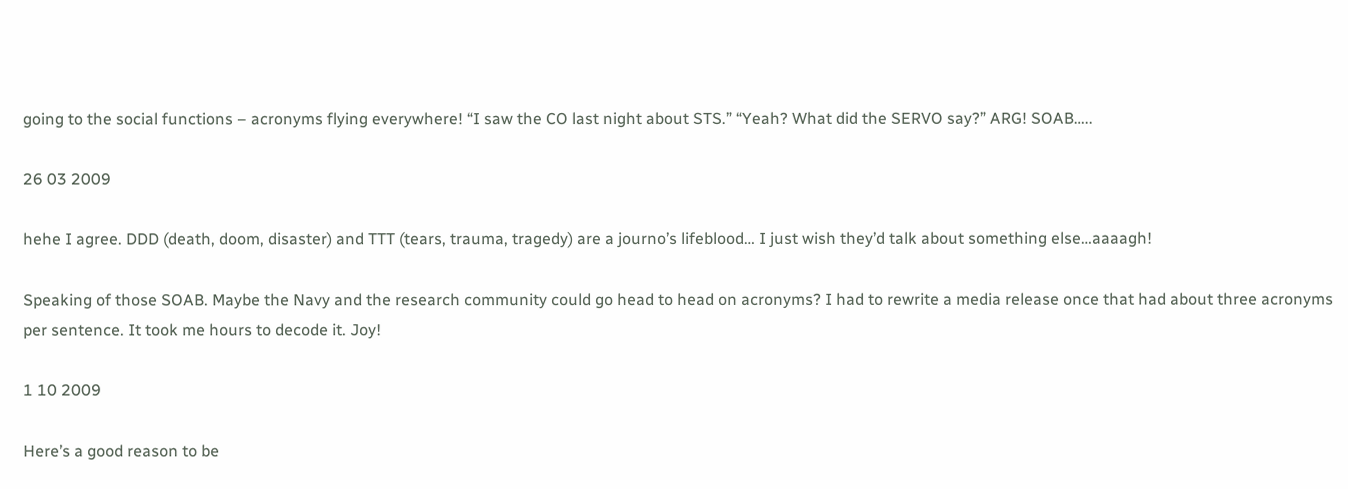going to the social functions – acronyms flying everywhere! “I saw the CO last night about STS.” “Yeah? What did the SERVO say?” ARG! SOAB…..

26 03 2009

hehe I agree. DDD (death, doom, disaster) and TTT (tears, trauma, tragedy) are a journo’s lifeblood… I just wish they’d talk about something else…aaaagh!

Speaking of those SOAB. Maybe the Navy and the research community could go head to head on acronyms? I had to rewrite a media release once that had about three acronyms per sentence. It took me hours to decode it. Joy!

1 10 2009

Here’s a good reason to be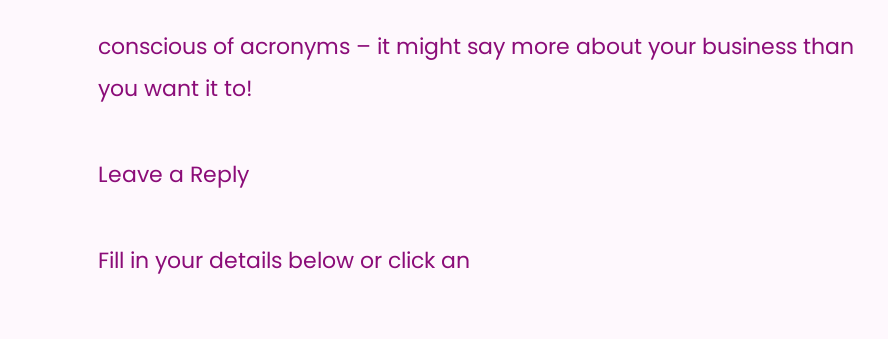conscious of acronyms – it might say more about your business than you want it to!

Leave a Reply

Fill in your details below or click an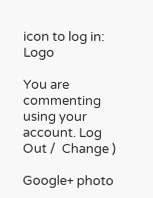icon to log in: Logo

You are commenting using your account. Log Out /  Change )

Google+ photo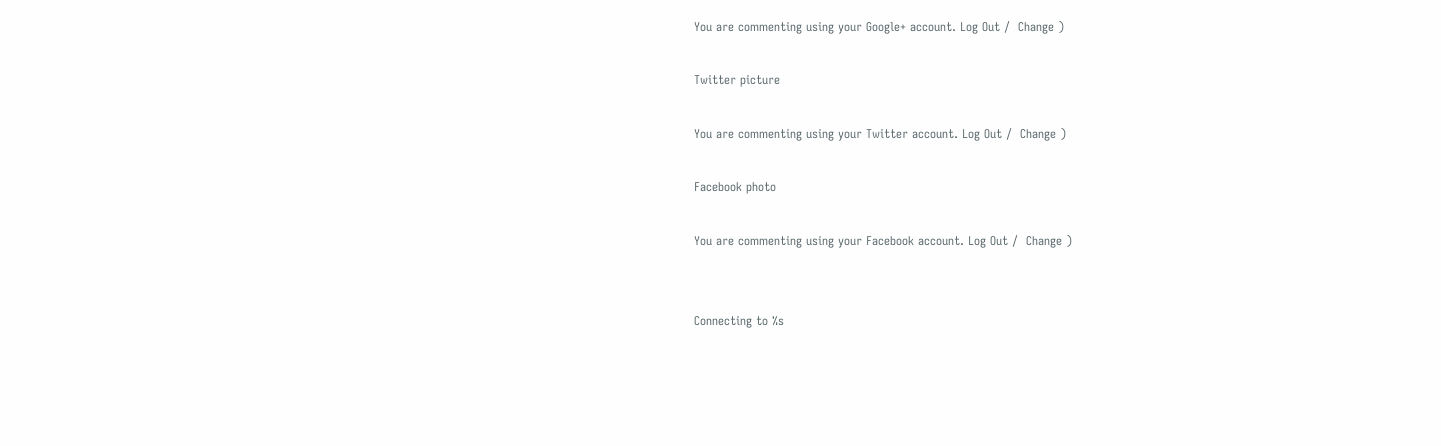You are commenting using your Google+ account. Log Out /  Change )

Twitter picture

You are commenting using your Twitter account. Log Out /  Change )

Facebook photo

You are commenting using your Facebook account. Log Out /  Change )


Connecting to %s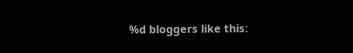%d bloggers like this: